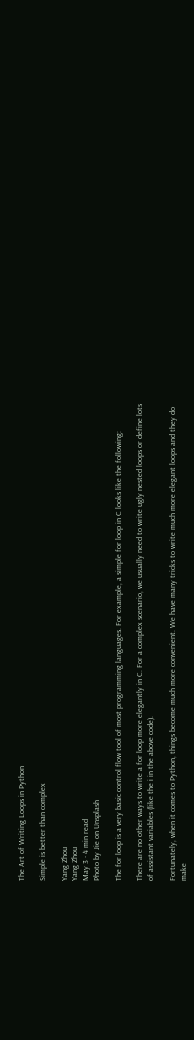The Art of Writing Loops in Python

Simple is better than complex

Yang Zhou
Yang Zhou
May 3 · 4 min read
Photo by Jie on Unsplash

The for loop is a very basic control flow tool of most programming languages. For example, a simple for loop in C looks like the following:

There are no other ways to write a for loop more elegantly in C. For a complex scenario, we usually need to write ugly nested loops or define lots of assistant variables (like the i in the above code).

Fortunately, when it comes to Python, things become much more convenient. We have many tricks to write much more elegant loops and they do make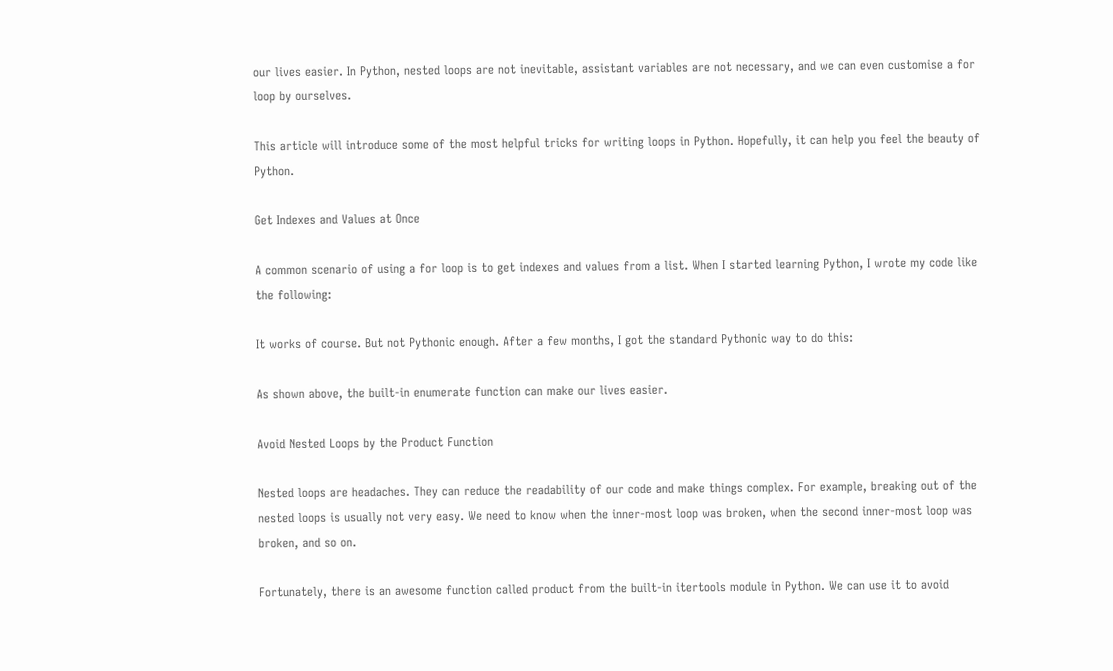our lives easier. In Python, nested loops are not inevitable, assistant variables are not necessary, and we can even customise a for loop by ourselves.

This article will introduce some of the most helpful tricks for writing loops in Python. Hopefully, it can help you feel the beauty of Python.

Get Indexes and Values at Once

A common scenario of using a for loop is to get indexes and values from a list. When I started learning Python, I wrote my code like the following:

It works of course. But not Pythonic enough. After a few months, I got the standard Pythonic way to do this:

As shown above, the built-in enumerate function can make our lives easier.

Avoid Nested Loops by the Product Function

Nested loops are headaches. They can reduce the readability of our code and make things complex. For example, breaking out of the nested loops is usually not very easy. We need to know when the inner-most loop was broken, when the second inner-most loop was broken, and so on.

Fortunately, there is an awesome function called product from the built-in itertools module in Python. We can use it to avoid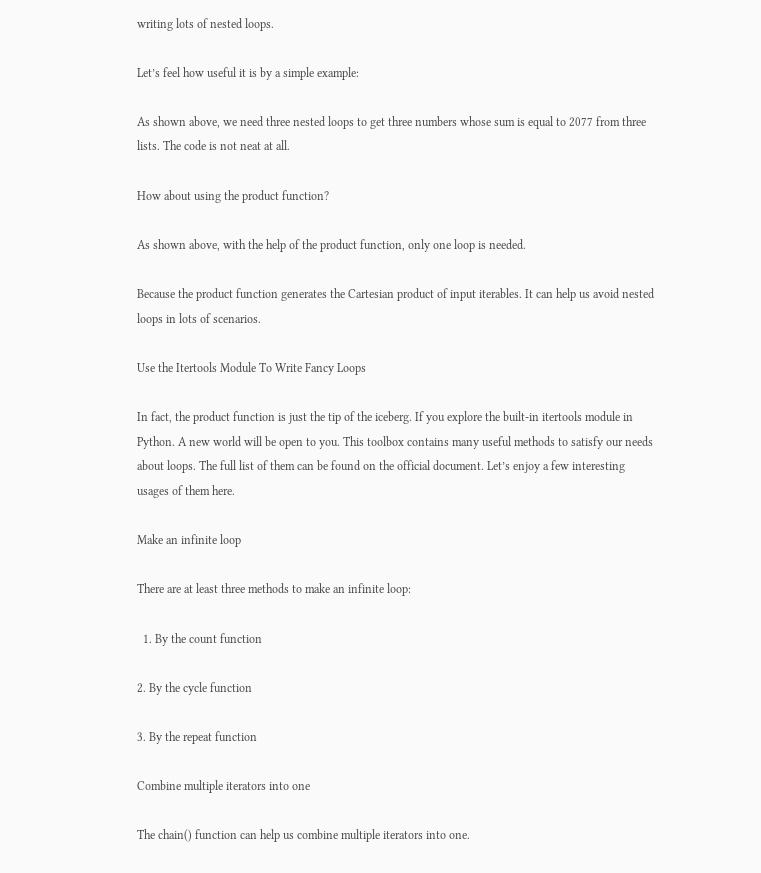writing lots of nested loops.

Let’s feel how useful it is by a simple example:

As shown above, we need three nested loops to get three numbers whose sum is equal to 2077 from three lists. The code is not neat at all.

How about using the product function?

As shown above, with the help of the product function, only one loop is needed.

Because the product function generates the Cartesian product of input iterables. It can help us avoid nested loops in lots of scenarios.

Use the Itertools Module To Write Fancy Loops

In fact, the product function is just the tip of the iceberg. If you explore the built-in itertools module in Python. A new world will be open to you. This toolbox contains many useful methods to satisfy our needs about loops. The full list of them can be found on the official document. Let’s enjoy a few interesting usages of them here.

Make an infinite loop

There are at least three methods to make an infinite loop:

  1. By the count function

2. By the cycle function

3. By the repeat function

Combine multiple iterators into one

The chain() function can help us combine multiple iterators into one.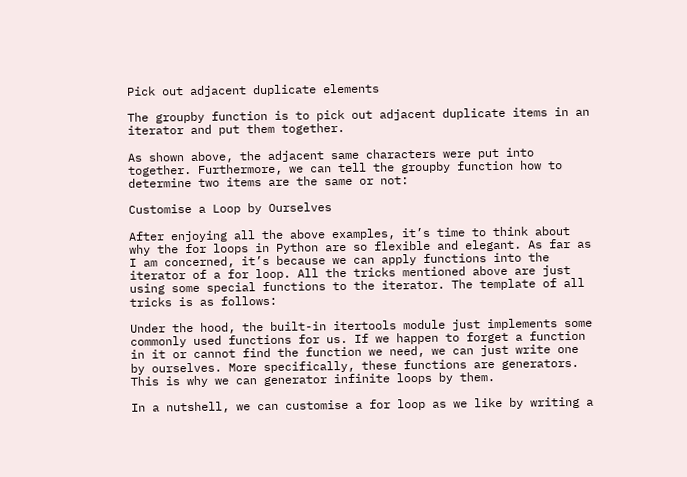Pick out adjacent duplicate elements

The groupby function is to pick out adjacent duplicate items in an iterator and put them together.

As shown above, the adjacent same characters were put into together. Furthermore, we can tell the groupby function how to determine two items are the same or not:

Customise a Loop by Ourselves

After enjoying all the above examples, it’s time to think about why the for loops in Python are so flexible and elegant. As far as I am concerned, it’s because we can apply functions into the iterator of a for loop. All the tricks mentioned above are just using some special functions to the iterator. The template of all tricks is as follows:

Under the hood, the built-in itertools module just implements some commonly used functions for us. If we happen to forget a function in it or cannot find the function we need, we can just write one by ourselves. More specifically, these functions are generators. This is why we can generator infinite loops by them.

In a nutshell, we can customise a for loop as we like by writing a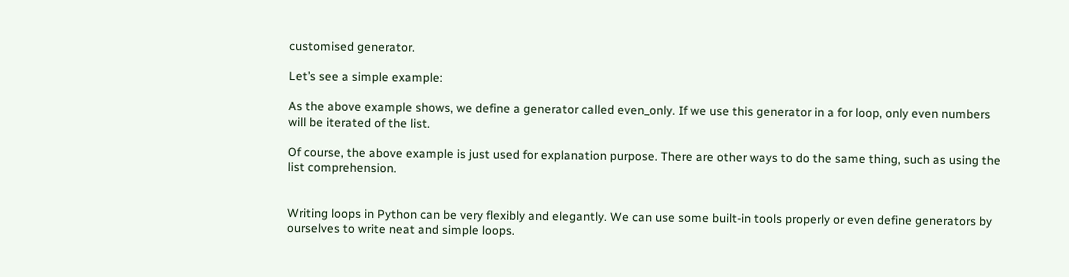customised generator.

Let’s see a simple example:

As the above example shows, we define a generator called even_only. If we use this generator in a for loop, only even numbers will be iterated of the list.

Of course, the above example is just used for explanation purpose. There are other ways to do the same thing, such as using the list comprehension.


Writing loops in Python can be very flexibly and elegantly. We can use some built-in tools properly or even define generators by ourselves to write neat and simple loops.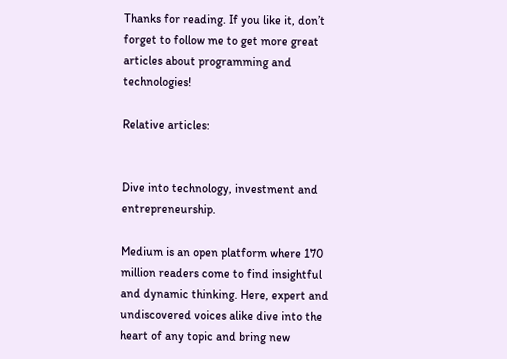Thanks for reading. If you like it, don’t forget to follow me to get more great articles about programming and technologies!

Relative articles:


Dive into technology, investment and entrepreneurship.

Medium is an open platform where 170 million readers come to find insightful and dynamic thinking. Here, expert and undiscovered voices alike dive into the heart of any topic and bring new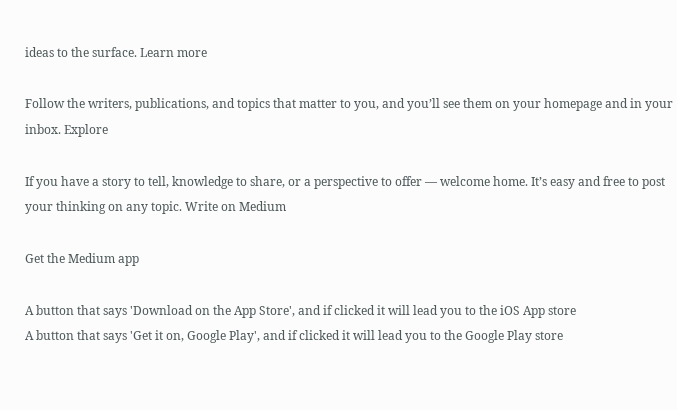ideas to the surface. Learn more

Follow the writers, publications, and topics that matter to you, and you’ll see them on your homepage and in your inbox. Explore

If you have a story to tell, knowledge to share, or a perspective to offer — welcome home. It’s easy and free to post your thinking on any topic. Write on Medium

Get the Medium app

A button that says 'Download on the App Store', and if clicked it will lead you to the iOS App store
A button that says 'Get it on, Google Play', and if clicked it will lead you to the Google Play store